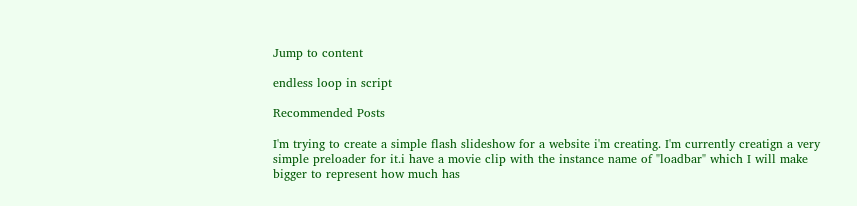Jump to content

endless loop in script

Recommended Posts

I'm trying to create a simple flash slideshow for a website i'm creating. I'm currently creatign a very simple preloader for it.i have a movie clip with the instance name of "loadbar" which I will make bigger to represent how much has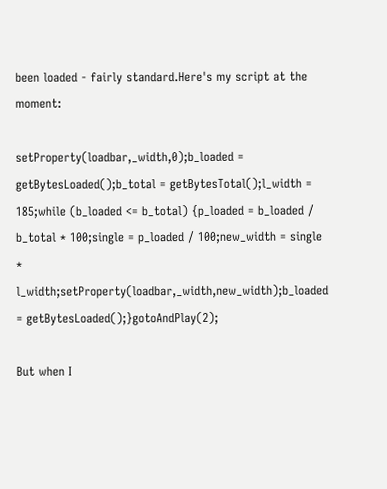been loaded - fairly standard.Here's my script at the moment:

setProperty(loadbar,_width,0);b_loaded = getBytesLoaded();b_total = getBytesTotal();l_width = 185;while (b_loaded <= b_total) {p_loaded = b_loaded / b_total * 100;single = p_loaded / 100;new_width = single * l_width;setProperty(loadbar,_width,new_width);b_loaded = getBytesLoaded();}gotoAndPlay(2);

But when I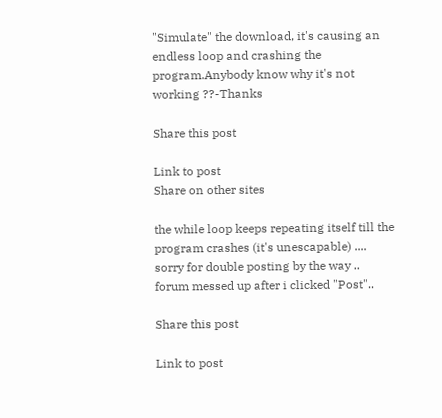"Simulate" the download, it's causing an endless loop and crashing the program.Anybody know why it's not working ??-Thanks

Share this post

Link to post
Share on other sites

the while loop keeps repeating itself till the program crashes (it's unescapable) .... sorry for double posting by the way .. forum messed up after i clicked "Post"..

Share this post

Link to post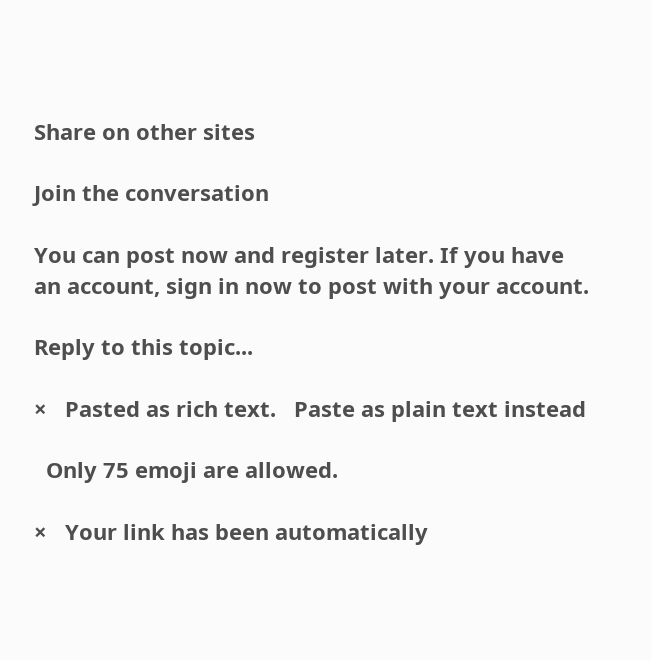Share on other sites

Join the conversation

You can post now and register later. If you have an account, sign in now to post with your account.

Reply to this topic...

×   Pasted as rich text.   Paste as plain text instead

  Only 75 emoji are allowed.

×   Your link has been automatically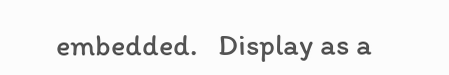embedded.   Display as a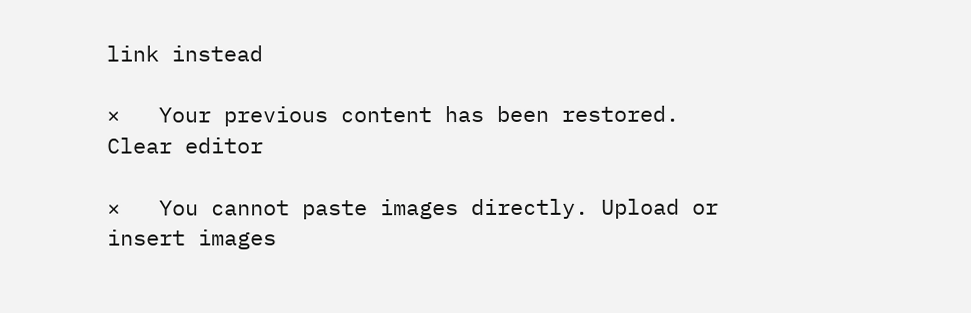link instead

×   Your previous content has been restored.   Clear editor

×   You cannot paste images directly. Upload or insert images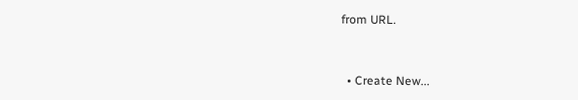from URL.


  • Create New...